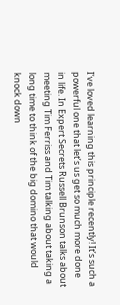I’ve loved learning this principle recently! It’s such a powerful one that let’s us get so much more done in life. In Expert Secrets Russell Brunson talks about meeting Tim Ferriss and Tim talking about taking a long time to think of the big domino that would knock down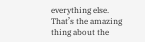everything else. That’s the amazing thing about the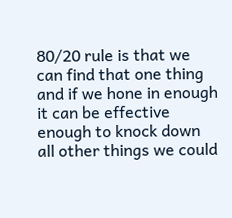80/20 rule is that we can find that one thing and if we hone in enough it can be effective enough to knock down all other things we could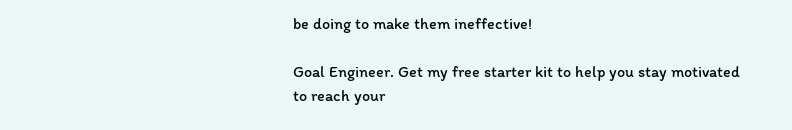be doing to make them ineffective!

Goal Engineer. Get my free starter kit to help you stay motivated to reach your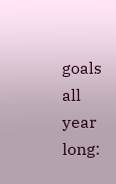goals all year long: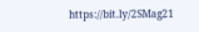https://bit.ly/2SMag21